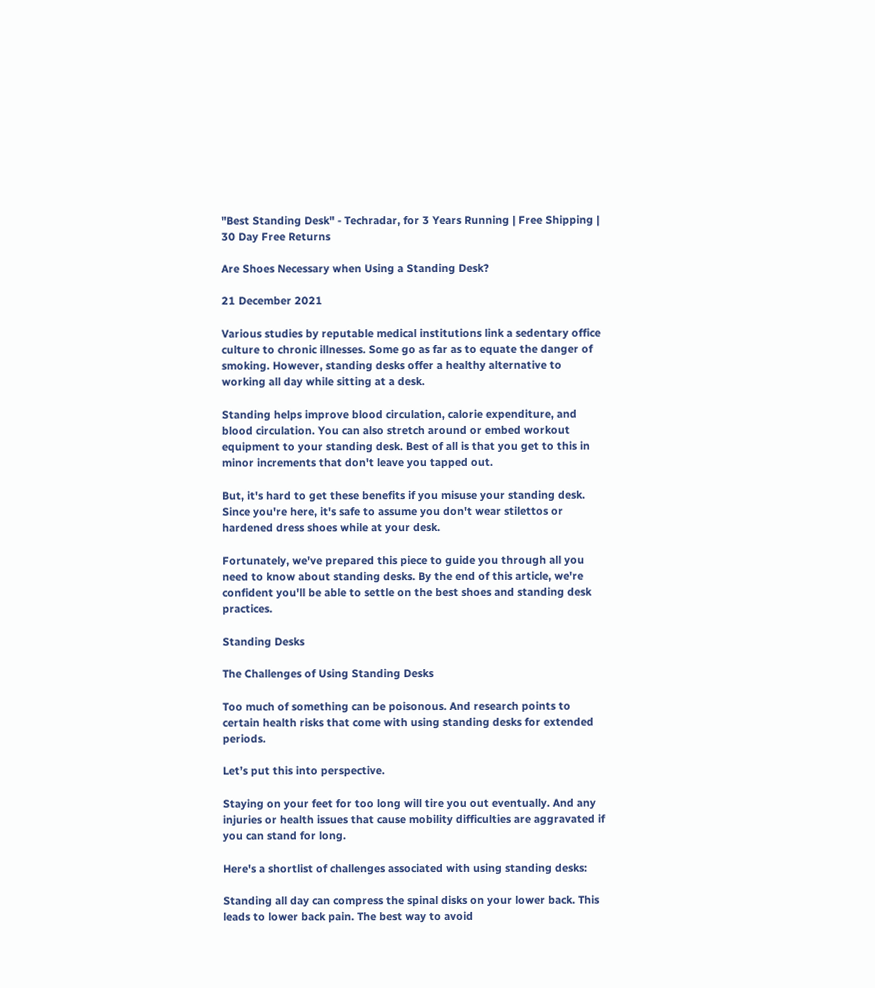"Best Standing Desk" - Techradar, for 3 Years Running | Free Shipping | 30 Day Free Returns

Are Shoes Necessary when Using a Standing Desk?

21 December 2021

Various studies by reputable medical institutions link a sedentary office culture to chronic illnesses. Some go as far as to equate the danger of smoking. However, standing desks offer a healthy alternative to working all day while sitting at a desk.

Standing helps improve blood circulation, calorie expenditure, and blood circulation. You can also stretch around or embed workout equipment to your standing desk. Best of all is that you get to this in minor increments that don't leave you tapped out.

But, it's hard to get these benefits if you misuse your standing desk. Since you're here, it's safe to assume you don't wear stilettos or hardened dress shoes while at your desk.

Fortunately, we've prepared this piece to guide you through all you need to know about standing desks. By the end of this article, we're confident you'll be able to settle on the best shoes and standing desk practices.

Standing Desks

The Challenges of Using Standing Desks

Too much of something can be poisonous. And research points to certain health risks that come with using standing desks for extended periods.

Let’s put this into perspective.

Staying on your feet for too long will tire you out eventually. And any injuries or health issues that cause mobility difficulties are aggravated if you can stand for long.

Here's a shortlist of challenges associated with using standing desks:

Standing all day can compress the spinal disks on your lower back. This leads to lower back pain. The best way to avoid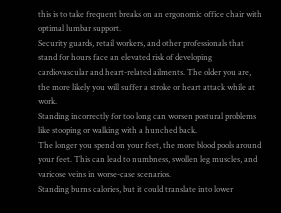this is to take frequent breaks on an ergonomic office chair with optimal lumbar support.
Security guards, retail workers, and other professionals that stand for hours face an elevated risk of developing cardiovascular and heart-related ailments. The older you are, the more likely you will suffer a stroke or heart attack while at work.
Standing incorrectly for too long can worsen postural problems like stooping or walking with a hunched back.
The longer you spend on your feet, the more blood pools around your feet. This can lead to numbness, swollen leg muscles, and varicose veins in worse-case scenarios.
Standing burns calories, but it could translate into lower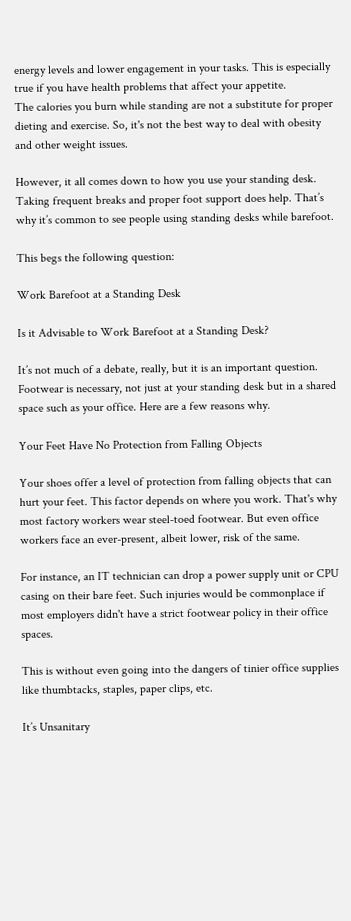energy levels and lower engagement in your tasks. This is especially true if you have health problems that affect your appetite.
The calories you burn while standing are not a substitute for proper dieting and exercise. So, it's not the best way to deal with obesity and other weight issues.

However, it all comes down to how you use your standing desk. Taking frequent breaks and proper foot support does help. That’s why it’s common to see people using standing desks while barefoot.

This begs the following question:

Work Barefoot at a Standing Desk

Is it Advisable to Work Barefoot at a Standing Desk?

It’s not much of a debate, really, but it is an important question. Footwear is necessary, not just at your standing desk but in a shared space such as your office. Here are a few reasons why.

Your Feet Have No Protection from Falling Objects

Your shoes offer a level of protection from falling objects that can hurt your feet. This factor depends on where you work. That's why most factory workers wear steel-toed footwear. But even office workers face an ever-present, albeit lower, risk of the same.

For instance, an IT technician can drop a power supply unit or CPU casing on their bare feet. Such injuries would be commonplace if most employers didn't have a strict footwear policy in their office spaces.

This is without even going into the dangers of tinier office supplies like thumbtacks, staples, paper clips, etc.

It’s Unsanitary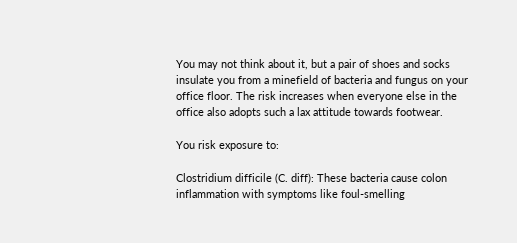You may not think about it, but a pair of shoes and socks insulate you from a minefield of bacteria and fungus on your office floor. The risk increases when everyone else in the office also adopts such a lax attitude towards footwear.

You risk exposure to:

Clostridium difficile (C. diff): These bacteria cause colon inflammation with symptoms like foul-smelling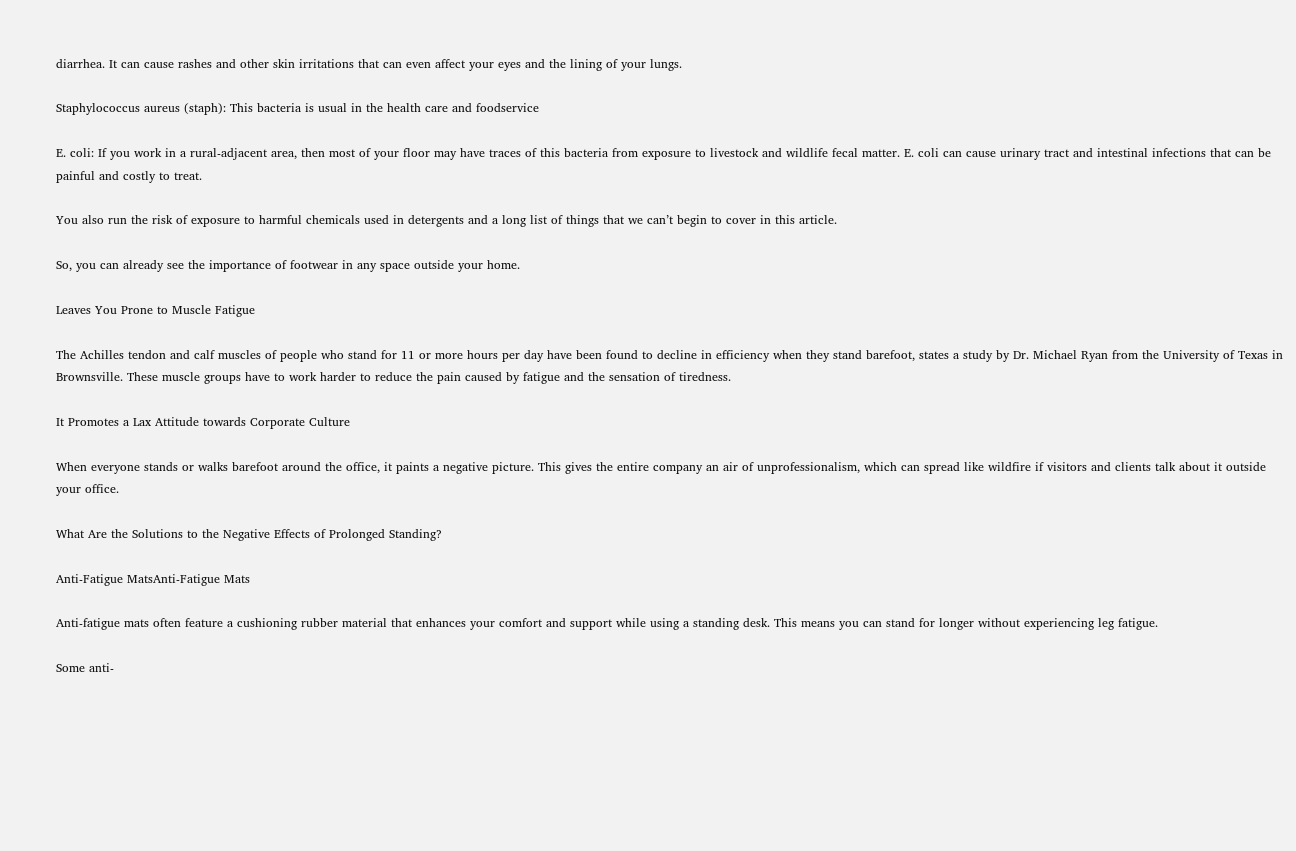diarrhea. It can cause rashes and other skin irritations that can even affect your eyes and the lining of your lungs.

Staphylococcus aureus (staph): This bacteria is usual in the health care and foodservice

E. coli: If you work in a rural-adjacent area, then most of your floor may have traces of this bacteria from exposure to livestock and wildlife fecal matter. E. coli can cause urinary tract and intestinal infections that can be painful and costly to treat.

You also run the risk of exposure to harmful chemicals used in detergents and a long list of things that we can’t begin to cover in this article.

So, you can already see the importance of footwear in any space outside your home.

Leaves You Prone to Muscle Fatigue

The Achilles tendon and calf muscles of people who stand for 11 or more hours per day have been found to decline in efficiency when they stand barefoot, states a study by Dr. Michael Ryan from the University of Texas in Brownsville. These muscle groups have to work harder to reduce the pain caused by fatigue and the sensation of tiredness.

It Promotes a Lax Attitude towards Corporate Culture

When everyone stands or walks barefoot around the office, it paints a negative picture. This gives the entire company an air of unprofessionalism, which can spread like wildfire if visitors and clients talk about it outside your office.

What Are the Solutions to the Negative Effects of Prolonged Standing?

Anti-Fatigue MatsAnti-Fatigue Mats

Anti-fatigue mats often feature a cushioning rubber material that enhances your comfort and support while using a standing desk. This means you can stand for longer without experiencing leg fatigue.

Some anti-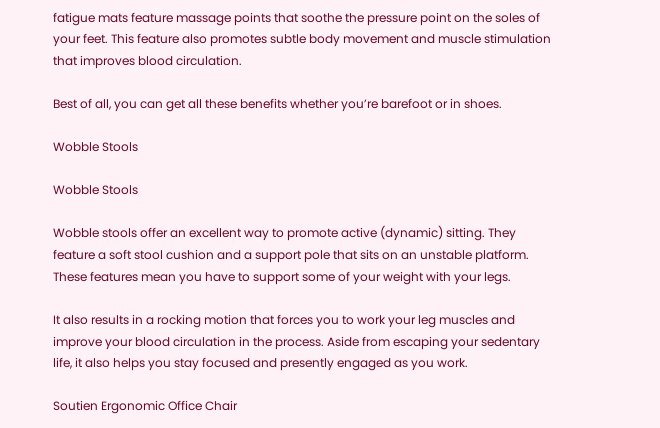fatigue mats feature massage points that soothe the pressure point on the soles of your feet. This feature also promotes subtle body movement and muscle stimulation that improves blood circulation.

Best of all, you can get all these benefits whether you’re barefoot or in shoes.

Wobble Stools

Wobble Stools

Wobble stools offer an excellent way to promote active (dynamic) sitting. They feature a soft stool cushion and a support pole that sits on an unstable platform. These features mean you have to support some of your weight with your legs.

It also results in a rocking motion that forces you to work your leg muscles and improve your blood circulation in the process. Aside from escaping your sedentary life, it also helps you stay focused and presently engaged as you work.

Soutien Ergonomic Office Chair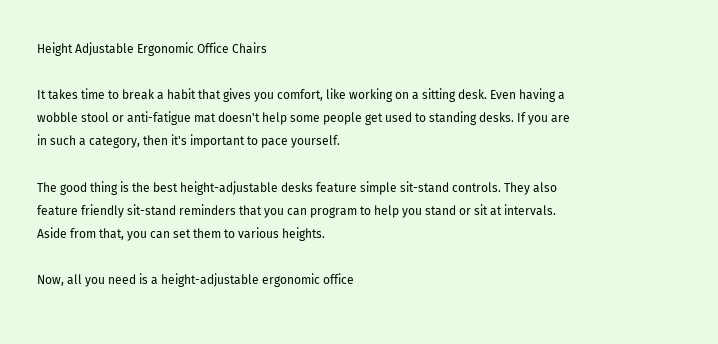Height Adjustable Ergonomic Office Chairs

It takes time to break a habit that gives you comfort, like working on a sitting desk. Even having a wobble stool or anti-fatigue mat doesn't help some people get used to standing desks. If you are in such a category, then it's important to pace yourself.

The good thing is the best height-adjustable desks feature simple sit-stand controls. They also feature friendly sit-stand reminders that you can program to help you stand or sit at intervals. Aside from that, you can set them to various heights.

Now, all you need is a height-adjustable ergonomic office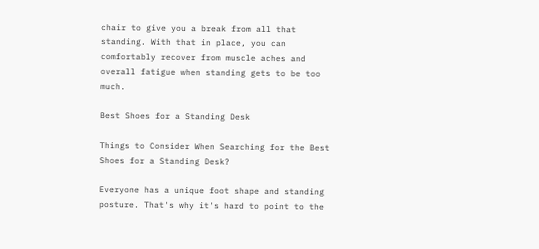chair to give you a break from all that standing. With that in place, you can comfortably recover from muscle aches and overall fatigue when standing gets to be too much.

Best Shoes for a Standing Desk

Things to Consider When Searching for the Best Shoes for a Standing Desk?

Everyone has a unique foot shape and standing posture. That's why it's hard to point to the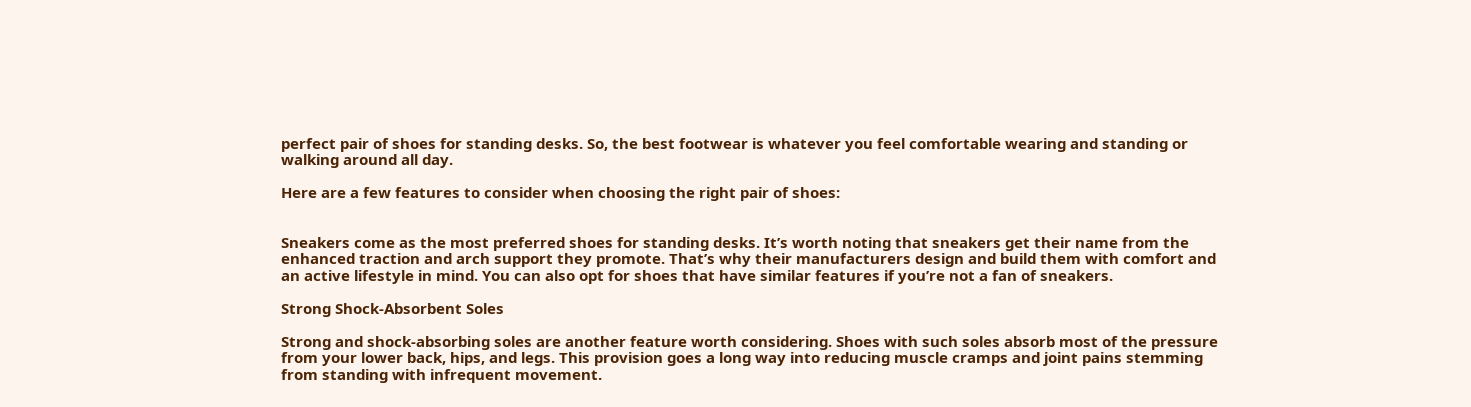perfect pair of shoes for standing desks. So, the best footwear is whatever you feel comfortable wearing and standing or walking around all day.

Here are a few features to consider when choosing the right pair of shoes:


Sneakers come as the most preferred shoes for standing desks. It’s worth noting that sneakers get their name from the enhanced traction and arch support they promote. That’s why their manufacturers design and build them with comfort and an active lifestyle in mind. You can also opt for shoes that have similar features if you’re not a fan of sneakers.

Strong Shock-Absorbent Soles

Strong and shock-absorbing soles are another feature worth considering. Shoes with such soles absorb most of the pressure from your lower back, hips, and legs. This provision goes a long way into reducing muscle cramps and joint pains stemming from standing with infrequent movement.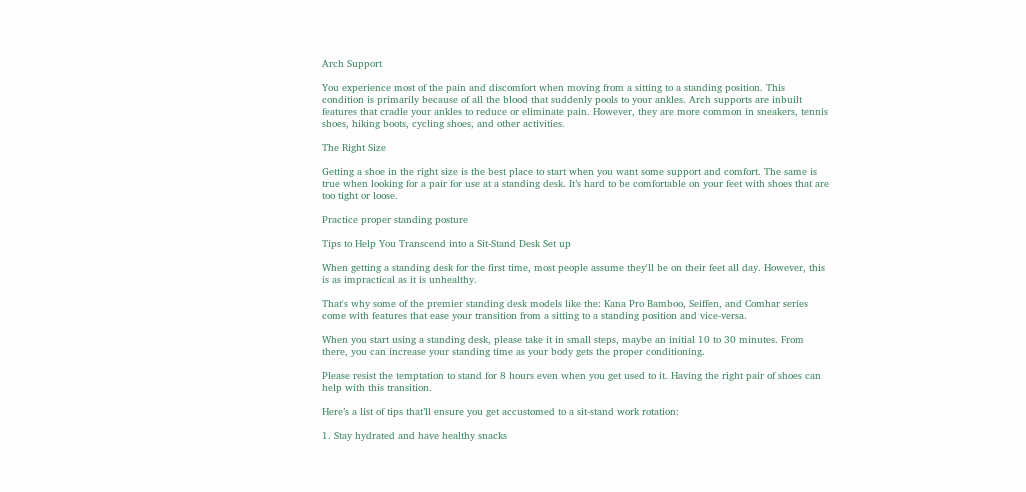Arch Support

You experience most of the pain and discomfort when moving from a sitting to a standing position. This condition is primarily because of all the blood that suddenly pools to your ankles. Arch supports are inbuilt features that cradle your ankles to reduce or eliminate pain. However, they are more common in sneakers, tennis shoes, hiking boots, cycling shoes, and other activities.

The Right Size

Getting a shoe in the right size is the best place to start when you want some support and comfort. The same is true when looking for a pair for use at a standing desk. It’s hard to be comfortable on your feet with shoes that are too tight or loose.

Practice proper standing posture

Tips to Help You Transcend into a Sit-Stand Desk Set up

When getting a standing desk for the first time, most people assume they'll be on their feet all day. However, this is as impractical as it is unhealthy.

That's why some of the premier standing desk models like the: Kana Pro Bamboo, Seiffen, and Comhar series come with features that ease your transition from a sitting to a standing position and vice-versa.

When you start using a standing desk, please take it in small steps, maybe an initial 10 to 30 minutes. From there, you can increase your standing time as your body gets the proper conditioning.

Please resist the temptation to stand for 8 hours even when you get used to it. Having the right pair of shoes can help with this transition.

Here’s a list of tips that’ll ensure you get accustomed to a sit-stand work rotation:

1. Stay hydrated and have healthy snacks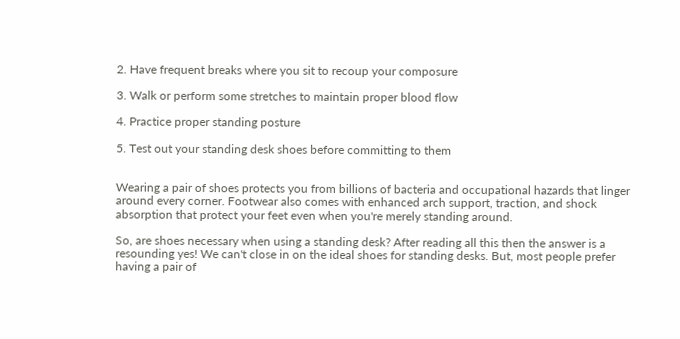2. Have frequent breaks where you sit to recoup your composure

3. Walk or perform some stretches to maintain proper blood flow

4. Practice proper standing posture

5. Test out your standing desk shoes before committing to them


Wearing a pair of shoes protects you from billions of bacteria and occupational hazards that linger around every corner. Footwear also comes with enhanced arch support, traction, and shock absorption that protect your feet even when you're merely standing around.

So, are shoes necessary when using a standing desk? After reading all this then the answer is a resounding yes! We can't close in on the ideal shoes for standing desks. But, most people prefer having a pair of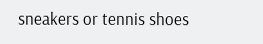sneakers or tennis shoes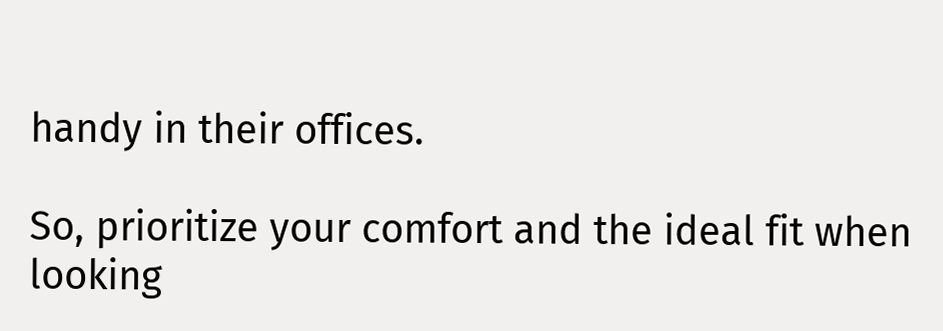handy in their offices.

So, prioritize your comfort and the ideal fit when looking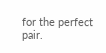for the perfect pair.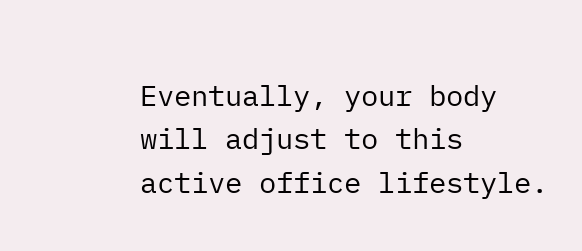Eventually, your body will adjust to this active office lifestyle.